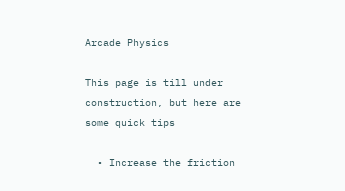Arcade Physics

This page is till under construction, but here are some quick tips

  • Increase the friction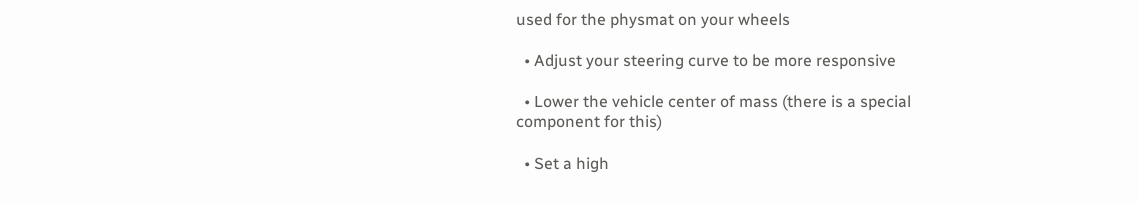used for the physmat on your wheels

  • Adjust your steering curve to be more responsive

  • Lower the vehicle center of mass (there is a special component for this)

  • Set a high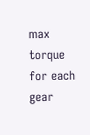max torque for each gear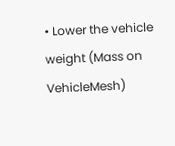• Lower the vehicle weight (Mass on VehicleMesh)